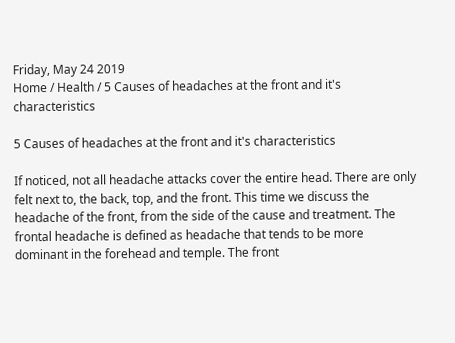Friday, May 24 2019
Home / Health / 5 Causes of headaches at the front and it's characteristics

5 Causes of headaches at the front and it's characteristics

If noticed, not all headache attacks cover the entire head. There are only felt next to, the back, top, and the front. This time we discuss the headache of the front, from the side of the cause and treatment. The frontal headache is defined as headache that tends to be more dominant in the forehead and temple. The front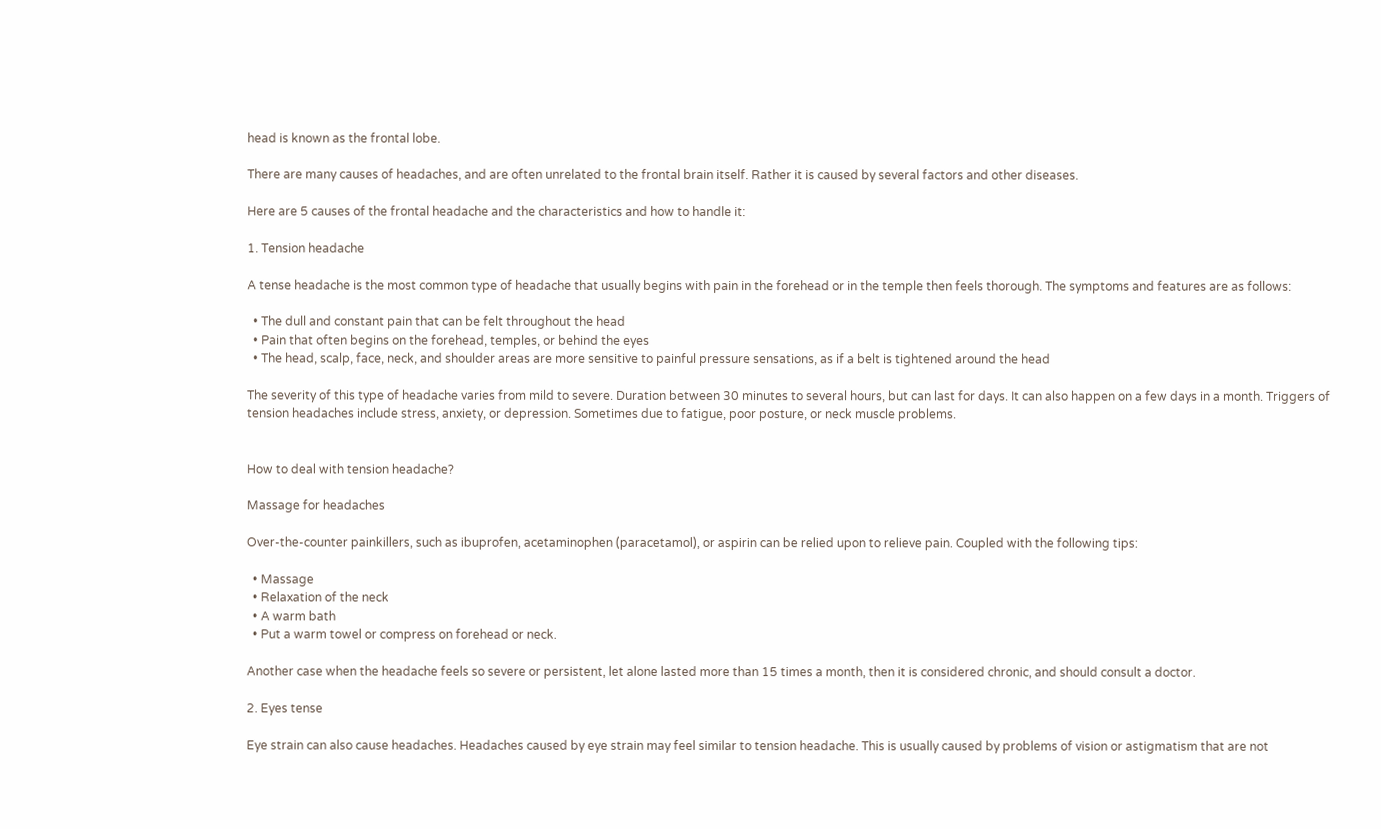head is known as the frontal lobe.

There are many causes of headaches, and are often unrelated to the frontal brain itself. Rather it is caused by several factors and other diseases.

Here are 5 causes of the frontal headache and the characteristics and how to handle it:

1. Tension headache

A tense headache is the most common type of headache that usually begins with pain in the forehead or in the temple then feels thorough. The symptoms and features are as follows:

  • The dull and constant pain that can be felt throughout the head
  • Pain that often begins on the forehead, temples, or behind the eyes
  • The head, scalp, face, neck, and shoulder areas are more sensitive to painful pressure sensations, as if a belt is tightened around the head

The severity of this type of headache varies from mild to severe. Duration between 30 minutes to several hours, but can last for days. It can also happen on a few days in a month. Triggers of tension headaches include stress, anxiety, or depression. Sometimes due to fatigue, poor posture, or neck muscle problems.


How to deal with tension headache?

Massage for headaches

Over-the-counter painkillers, such as ibuprofen, acetaminophen (paracetamol), or aspirin can be relied upon to relieve pain. Coupled with the following tips:

  • Massage
  • Relaxation of the neck
  • A warm bath
  • Put a warm towel or compress on forehead or neck.

Another case when the headache feels so severe or persistent, let alone lasted more than 15 times a month, then it is considered chronic, and should consult a doctor.

2. Eyes tense

Eye strain can also cause headaches. Headaches caused by eye strain may feel similar to tension headache. This is usually caused by problems of vision or astigmatism that are not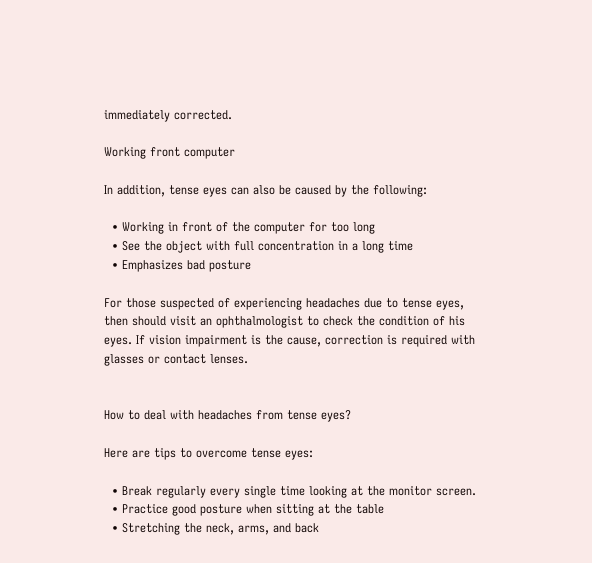immediately corrected.

Working front computer

In addition, tense eyes can also be caused by the following:

  • Working in front of the computer for too long
  • See the object with full concentration in a long time
  • Emphasizes bad posture

For those suspected of experiencing headaches due to tense eyes, then should visit an ophthalmologist to check the condition of his eyes. If vision impairment is the cause, correction is required with glasses or contact lenses.


How to deal with headaches from tense eyes?

Here are tips to overcome tense eyes:

  • Break regularly every single time looking at the monitor screen.
  • Practice good posture when sitting at the table
  • Stretching the neck, arms, and back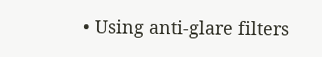• Using anti-glare filters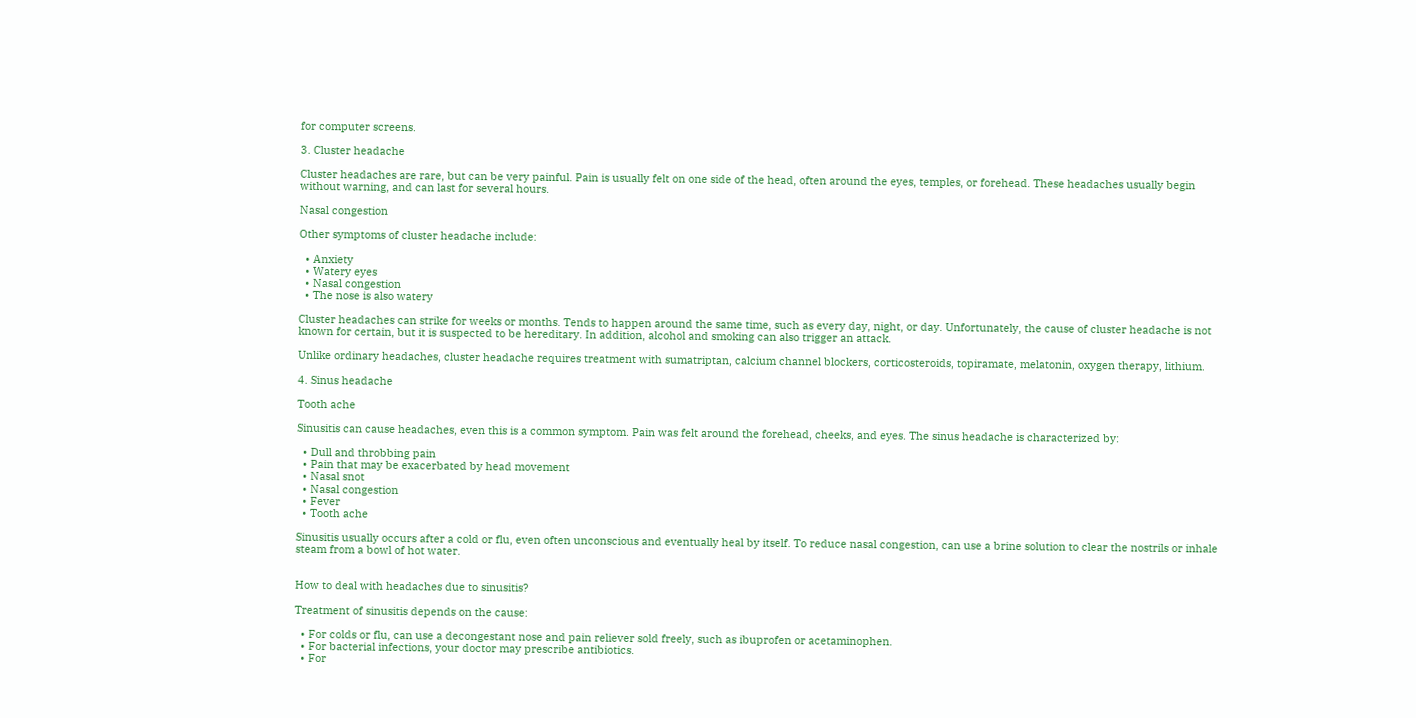for computer screens.

3. Cluster headache

Cluster headaches are rare, but can be very painful. Pain is usually felt on one side of the head, often around the eyes, temples, or forehead. These headaches usually begin without warning, and can last for several hours.

Nasal congestion

Other symptoms of cluster headache include:

  • Anxiety
  • Watery eyes
  • Nasal congestion
  • The nose is also watery

Cluster headaches can strike for weeks or months. Tends to happen around the same time, such as every day, night, or day. Unfortunately, the cause of cluster headache is not known for certain, but it is suspected to be hereditary. In addition, alcohol and smoking can also trigger an attack.

Unlike ordinary headaches, cluster headache requires treatment with sumatriptan, calcium channel blockers, corticosteroids, topiramate, melatonin, oxygen therapy, lithium.

4. Sinus headache

Tooth ache

Sinusitis can cause headaches, even this is a common symptom. Pain was felt around the forehead, cheeks, and eyes. The sinus headache is characterized by:

  • Dull and throbbing pain
  • Pain that may be exacerbated by head movement
  • Nasal snot
  • Nasal congestion
  • Fever
  • Tooth ache

Sinusitis usually occurs after a cold or flu, even often unconscious and eventually heal by itself. To reduce nasal congestion, can use a brine solution to clear the nostrils or inhale steam from a bowl of hot water.


How to deal with headaches due to sinusitis?

Treatment of sinusitis depends on the cause:

  • For colds or flu, can use a decongestant nose and pain reliever sold freely, such as ibuprofen or acetaminophen.
  • For bacterial infections, your doctor may prescribe antibiotics.
  • For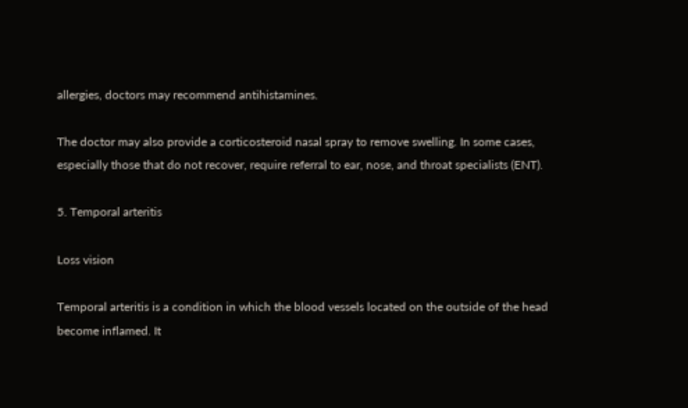allergies, doctors may recommend antihistamines.

The doctor may also provide a corticosteroid nasal spray to remove swelling. In some cases, especially those that do not recover, require referral to ear, nose, and throat specialists (ENT).

5. Temporal arteritis

Loss vision

Temporal arteritis is a condition in which the blood vessels located on the outside of the head become inflamed. It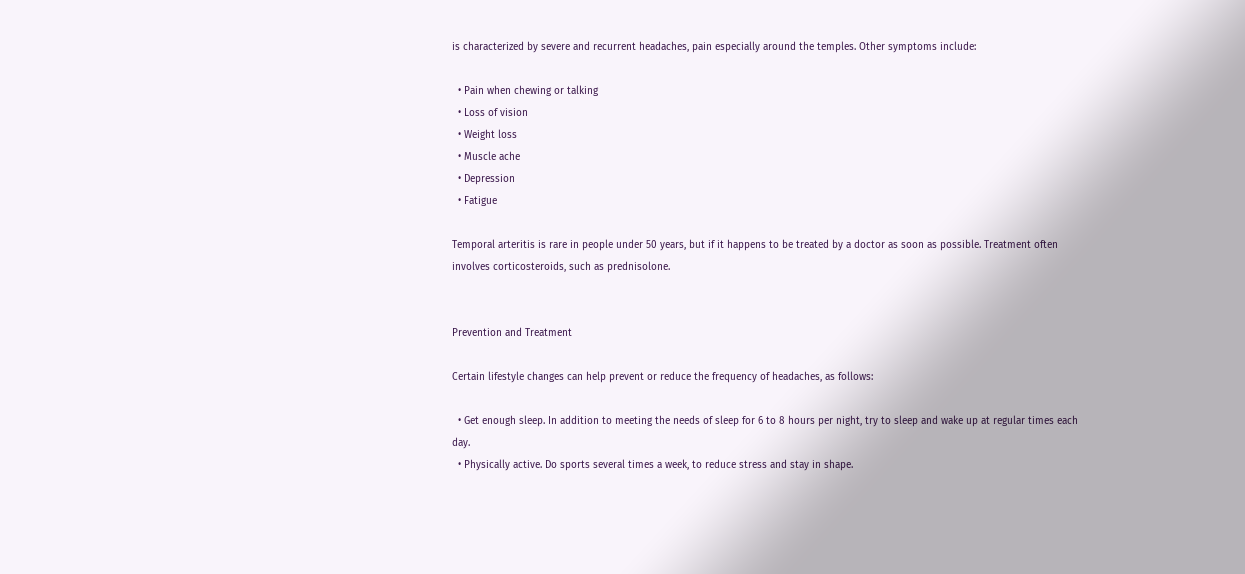is characterized by severe and recurrent headaches, pain especially around the temples. Other symptoms include:

  • Pain when chewing or talking
  • Loss of vision
  • Weight loss
  • Muscle ache
  • Depression
  • Fatigue

Temporal arteritis is rare in people under 50 years, but if it happens to be treated by a doctor as soon as possible. Treatment often involves corticosteroids, such as prednisolone.


Prevention and Treatment

Certain lifestyle changes can help prevent or reduce the frequency of headaches, as follows:

  • Get enough sleep. In addition to meeting the needs of sleep for 6 to 8 hours per night, try to sleep and wake up at regular times each day.
  • Physically active. Do sports several times a week, to reduce stress and stay in shape.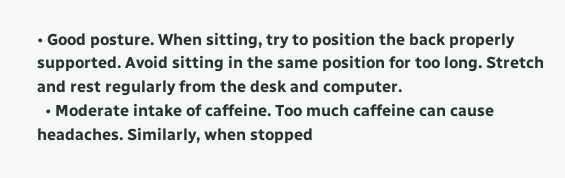• Good posture. When sitting, try to position the back properly supported. Avoid sitting in the same position for too long. Stretch and rest regularly from the desk and computer.
  • Moderate intake of caffeine. Too much caffeine can cause headaches. Similarly, when stopped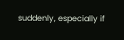suddenly, especially if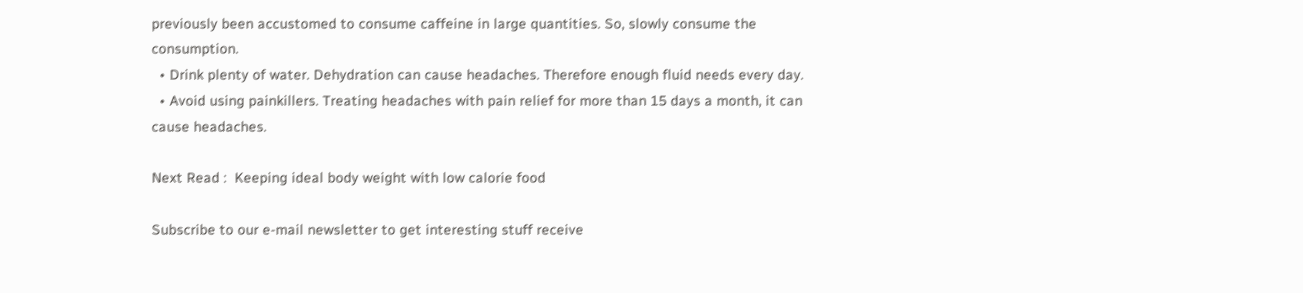previously been accustomed to consume caffeine in large quantities. So, slowly consume the consumption.
  • Drink plenty of water. Dehydration can cause headaches. Therefore enough fluid needs every day.
  • Avoid using painkillers. Treating headaches with pain relief for more than 15 days a month, it can cause headaches.

Next Read :  Keeping ideal body weight with low calorie food

Subscribe to our e-mail newsletter to get interesting stuff receive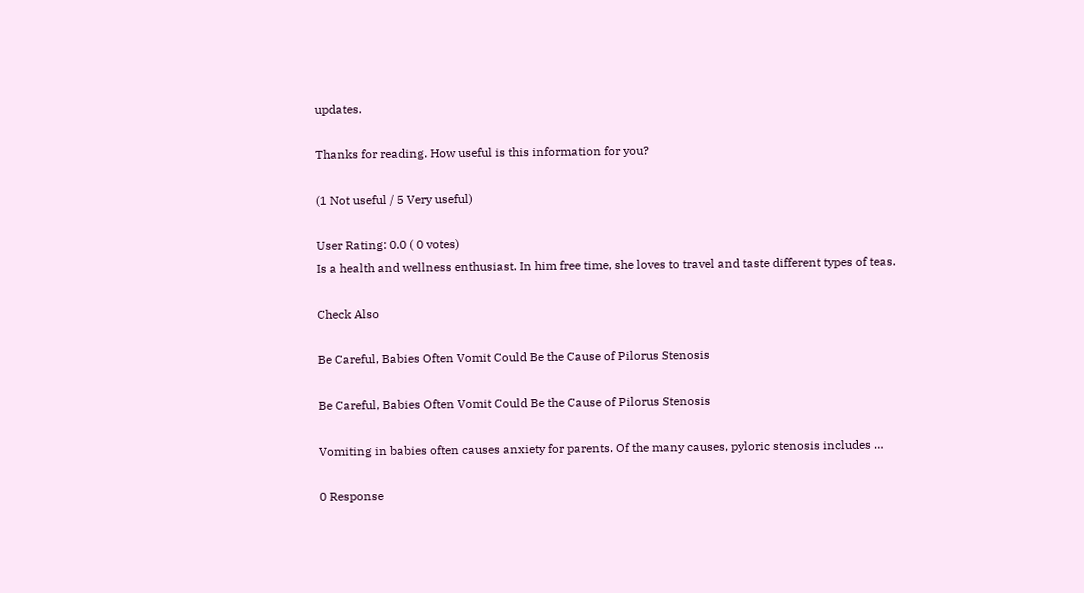updates.

Thanks for reading. How useful is this information for you?

(1 Not useful / 5 Very useful)

User Rating: 0.0 ( 0 votes)
Is a health and wellness enthusiast. In him free time, she loves to travel and taste different types of teas.

Check Also

Be Careful, Babies Often Vomit Could Be the Cause of Pilorus Stenosis

Be Careful, Babies Often Vomit Could Be the Cause of Pilorus Stenosis

Vomiting in babies often causes anxiety for parents. Of the many causes, pyloric stenosis includes …

0 Response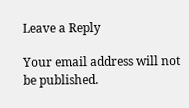Leave a Reply

Your email address will not be published.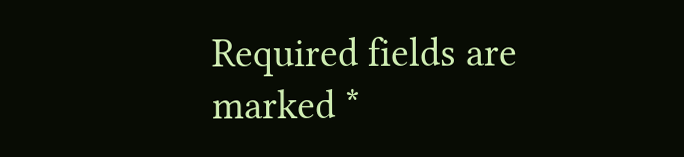Required fields are marked *